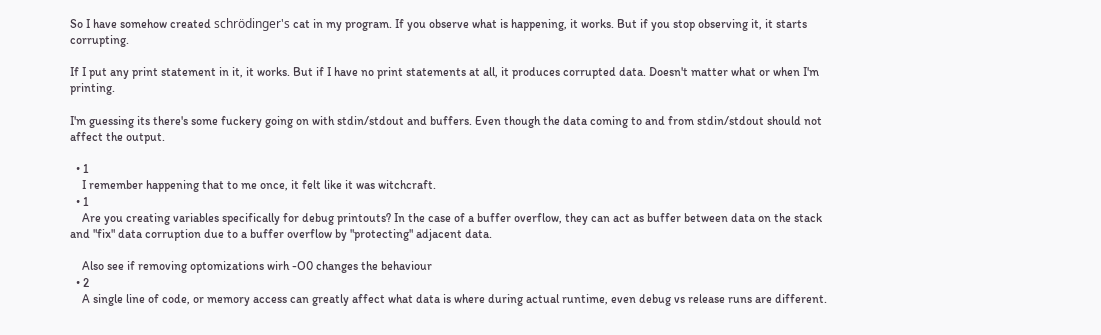So I have somehow created schrödinger's cat in my program. If you observe what is happening, it works. But if you stop observing it, it starts corrupting.

If I put any print statement in it, it works. But if I have no print statements at all, it produces corrupted data. Doesn't matter what or when I'm printing.

I'm guessing its there's some fuckery going on with stdin/stdout and buffers. Even though the data coming to and from stdin/stdout should not affect the output.

  • 1
    I remember happening that to me once, it felt like it was witchcraft.
  • 1
    Are you creating variables specifically for debug printouts? In the case of a buffer overflow, they can act as buffer between data on the stack and "fix" data corruption due to a buffer overflow by "protecting" adjacent data.

    Also see if removing optomizations wirh -O0 changes the behaviour
  • 2
    A single line of code, or memory access can greatly affect what data is where during actual runtime, even debug vs release runs are different.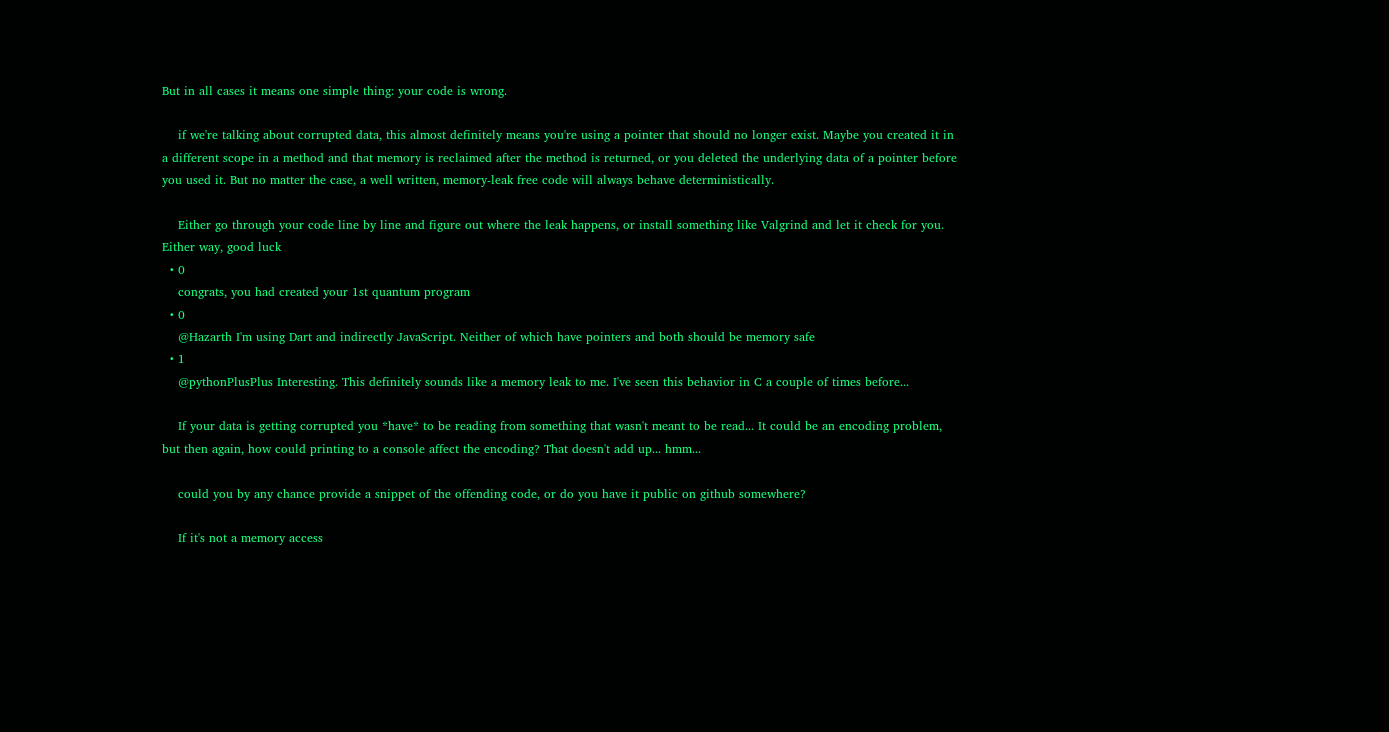But in all cases it means one simple thing: your code is wrong.

    if we're talking about corrupted data, this almost definitely means you're using a pointer that should no longer exist. Maybe you created it in a different scope in a method and that memory is reclaimed after the method is returned, or you deleted the underlying data of a pointer before you used it. But no matter the case, a well written, memory-leak free code will always behave deterministically.

    Either go through your code line by line and figure out where the leak happens, or install something like Valgrind and let it check for you. Either way, good luck
  • 0
    congrats, you had created your 1st quantum program
  • 0
    @Hazarth I'm using Dart and indirectly JavaScript. Neither of which have pointers and both should be memory safe
  • 1
    @pythonPlusPlus Interesting. This definitely sounds like a memory leak to me. I've seen this behavior in C a couple of times before...

    If your data is getting corrupted you *have* to be reading from something that wasn't meant to be read... It could be an encoding problem, but then again, how could printing to a console affect the encoding? That doesn't add up... hmm...

    could you by any chance provide a snippet of the offending code, or do you have it public on github somewhere?

    If it's not a memory access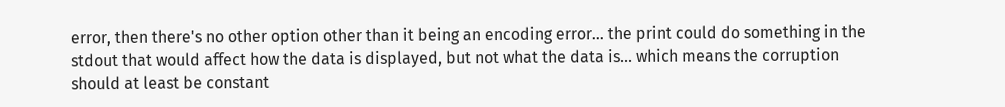error, then there's no other option other than it being an encoding error... the print could do something in the stdout that would affect how the data is displayed, but not what the data is... which means the corruption should at least be constant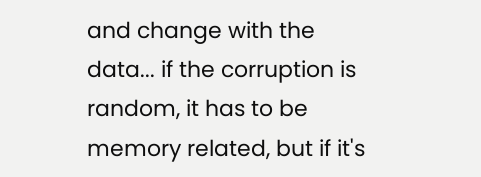and change with the data... if the corruption is random, it has to be memory related, but if it's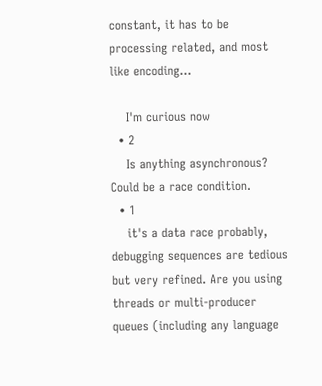constant, it has to be processing related, and most like encoding...

    I'm curious now
  • 2
    Is anything asynchronous? Could be a race condition.
  • 1
    it's a data race probably, debugging sequences are tedious but very refined. Are you using threads or multi-producer queues (including any language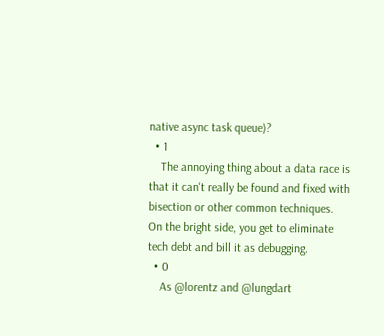native async task queue)?
  • 1
    The annoying thing about a data race is that it can't really be found and fixed with bisection or other common techniques. On the bright side, you get to eliminate tech debt and bill it as debugging.
  • 0
    As @lorentz and @lungdart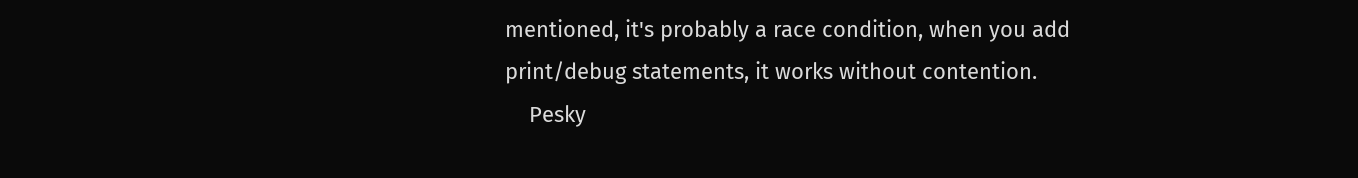mentioned, it's probably a race condition, when you add print/debug statements, it works without contention.
    Pesky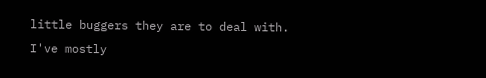little buggers they are to deal with. I've mostly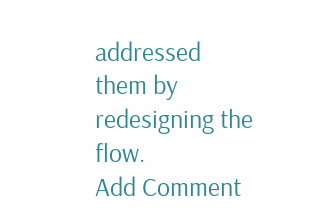addressed them by redesigning the flow.
Add Comment